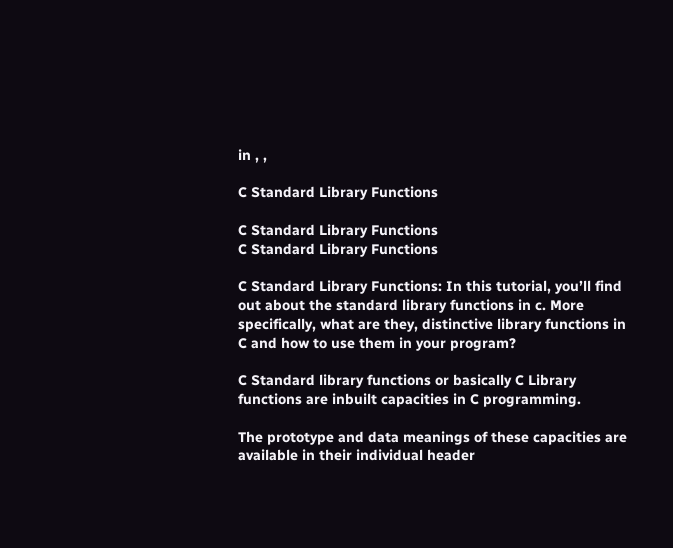in , ,

C Standard Library Functions

C Standard Library Functions
C Standard Library Functions

C Standard Library Functions: In this tutorial, you’ll find out about the standard library functions in c. More specifically, what are they, distinctive library functions in C and how to use them in your program?

C Standard library functions or basically C Library functions are inbuilt capacities in C programming.

The prototype and data meanings of these capacities are available in their individual header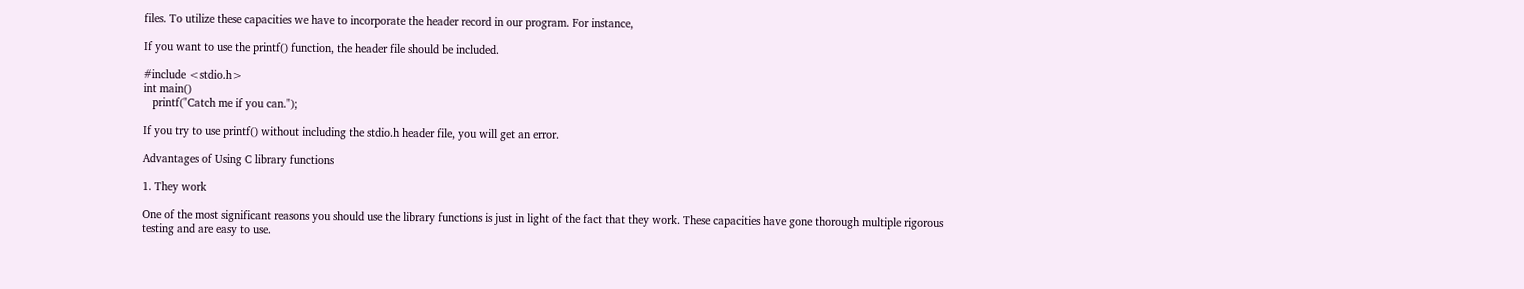files. To utilize these capacities we have to incorporate the header record in our program. For instance,

If you want to use the printf() function, the header file should be included.

#include <stdio.h>
int main()
   printf("Catch me if you can.");

If you try to use printf() without including the stdio.h header file, you will get an error.

Advantages of Using C library functions

1. They work

One of the most significant reasons you should use the library functions is just in light of the fact that they work. These capacities have gone thorough multiple rigorous testing and are easy to use.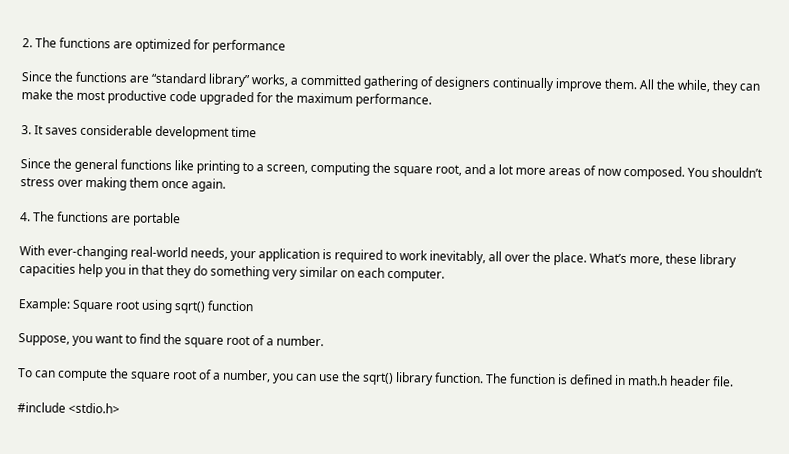2. The functions are optimized for performance

Since the functions are “standard library” works, a committed gathering of designers continually improve them. All the while, they can make the most productive code upgraded for the maximum performance.

3. It saves considerable development time

Since the general functions like printing to a screen, computing the square root, and a lot more areas of now composed. You shouldn’t stress over making them once again.

4. The functions are portable

With ever-changing real-world needs, your application is required to work inevitably, all over the place. What’s more, these library capacities help you in that they do something very similar on each computer.

Example: Square root using sqrt() function

Suppose, you want to find the square root of a number.

To can compute the square root of a number, you can use the sqrt() library function. The function is defined in math.h header file.

#include <stdio.h>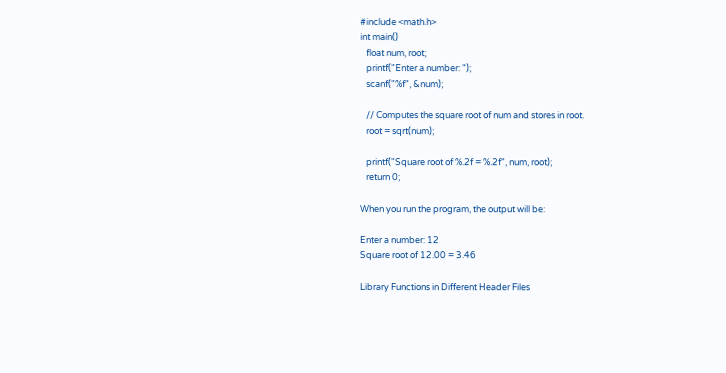#include <math.h>
int main()
   float num, root;
   printf("Enter a number: ");
   scanf("%f", &num);

   // Computes the square root of num and stores in root.
   root = sqrt(num);

   printf("Square root of %.2f = %.2f", num, root);
   return 0;

When you run the program, the output will be:

Enter a number: 12
Square root of 12.00 = 3.46

Library Functions in Different Header Files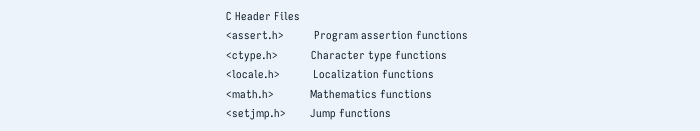C Header Files
<assert.h>          Program assertion functions
<ctype.h>           Character type functions
<locale.h>           Localization functions
<math.h>            Mathematics functions
<setjmp.h>        Jump functions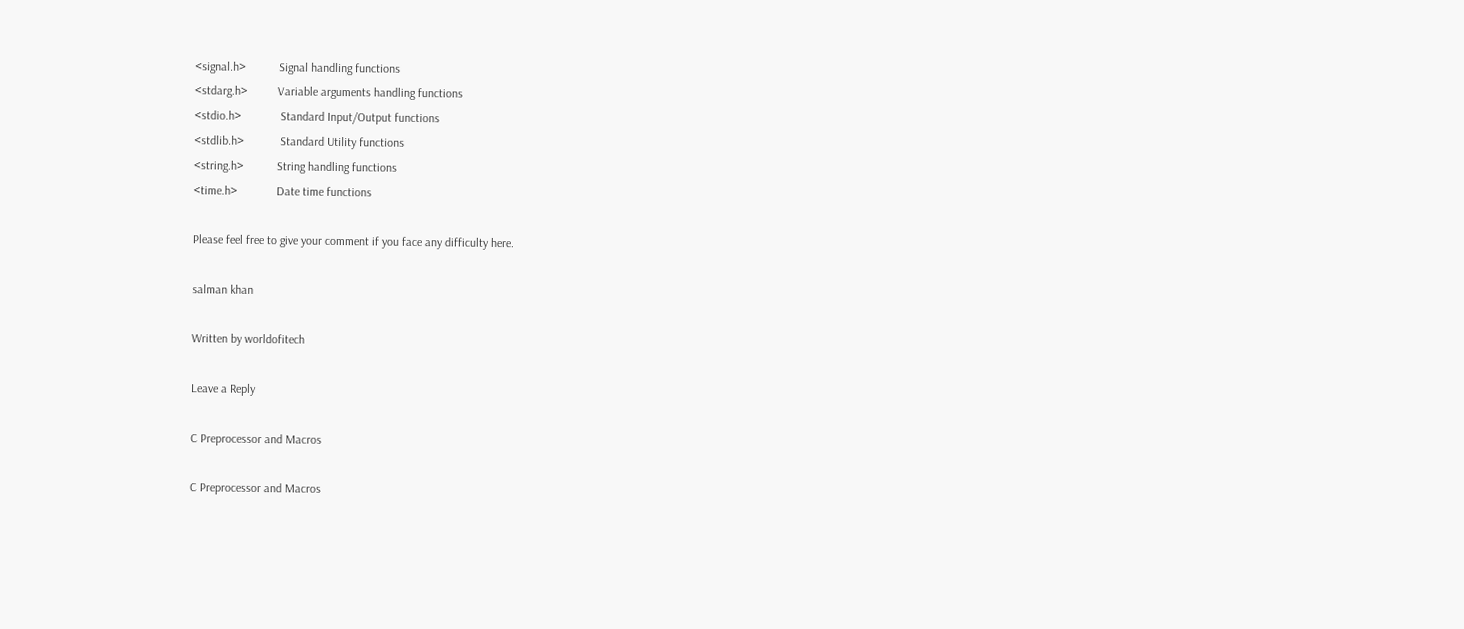<signal.h>           Signal handling functions
<stdarg.h>          Variable arguments handling functions
<stdio.h>             Standard Input/Output functions
<stdlib.h>            Standard Utility functions
<string.h>           String handling functions
<time.h>             Date time functions

Please feel free to give your comment if you face any difficulty here.

salman khan

Written by worldofitech

Leave a Reply

C Preprocessor and Macros

C Preprocessor and Macros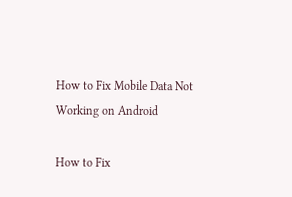How to Fix Mobile Data Not Working on Android

How to Fix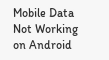Mobile Data Not Working on Android